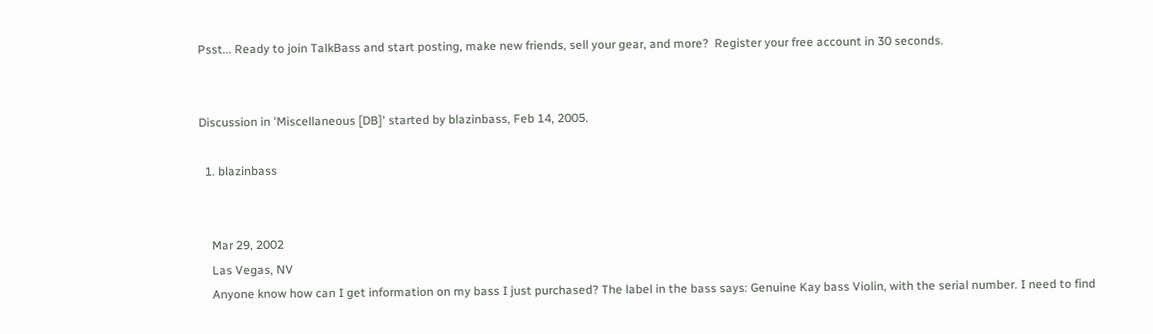Psst... Ready to join TalkBass and start posting, make new friends, sell your gear, and more?  Register your free account in 30 seconds.


Discussion in 'Miscellaneous [DB]' started by blazinbass, Feb 14, 2005.

  1. blazinbass


    Mar 29, 2002
    Las Vegas, NV
    Anyone know how can I get information on my bass I just purchased? The label in the bass says: Genuine Kay bass Violin, with the serial number. I need to find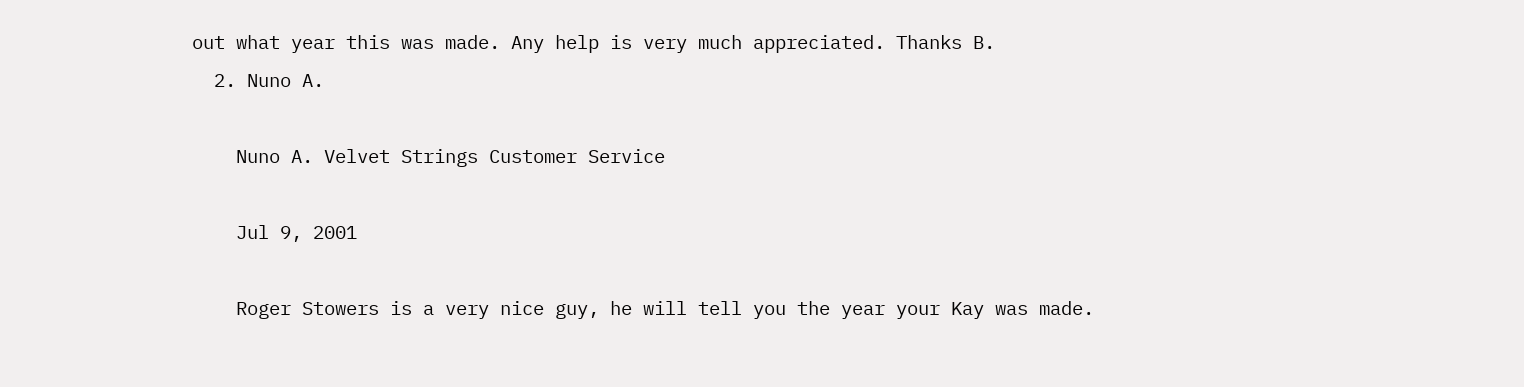out what year this was made. Any help is very much appreciated. Thanks B.
  2. Nuno A.

    Nuno A. Velvet Strings Customer Service

    Jul 9, 2001

    Roger Stowers is a very nice guy, he will tell you the year your Kay was made.